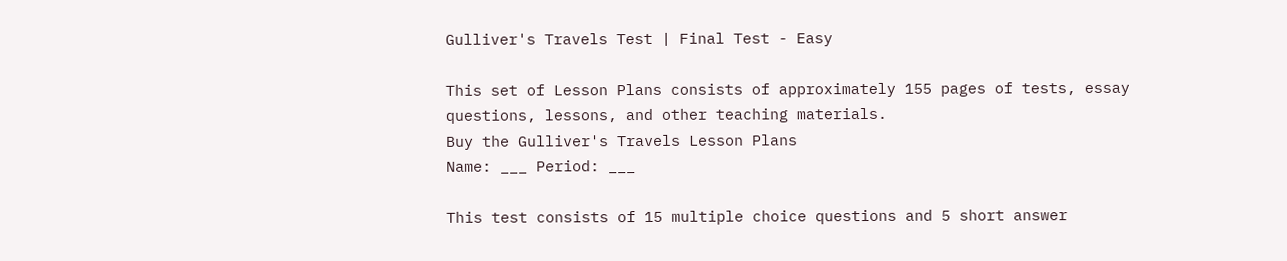Gulliver's Travels Test | Final Test - Easy

This set of Lesson Plans consists of approximately 155 pages of tests, essay questions, lessons, and other teaching materials.
Buy the Gulliver's Travels Lesson Plans
Name: ___ Period: ___

This test consists of 15 multiple choice questions and 5 short answer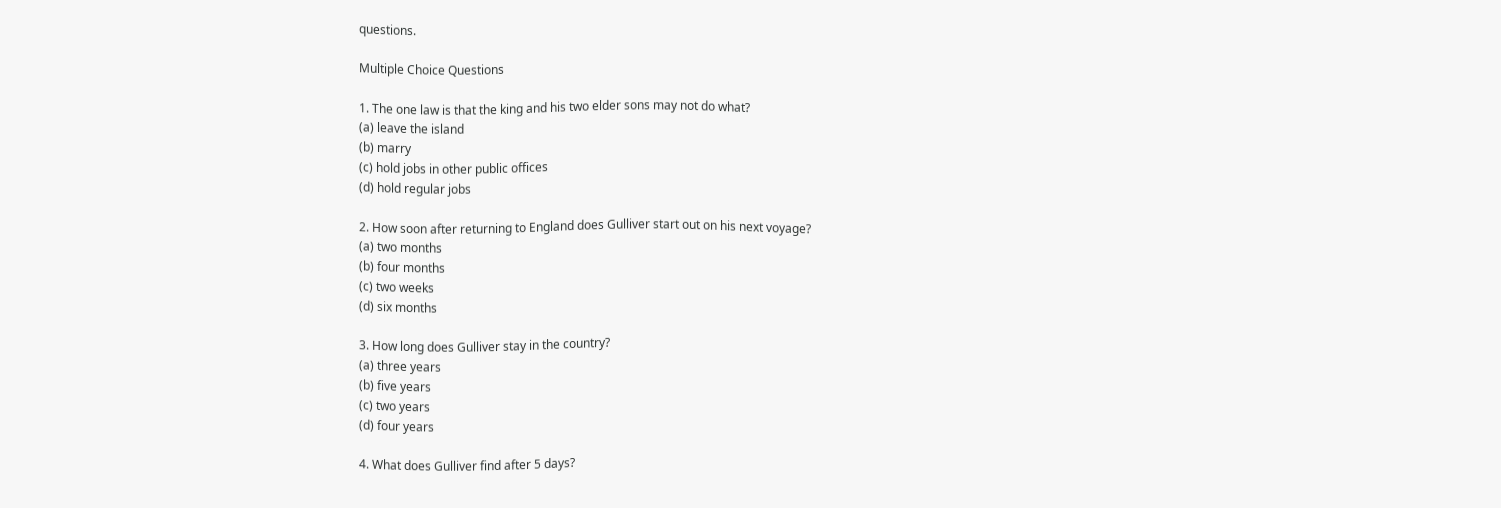questions.

Multiple Choice Questions

1. The one law is that the king and his two elder sons may not do what?
(a) leave the island
(b) marry
(c) hold jobs in other public offices
(d) hold regular jobs

2. How soon after returning to England does Gulliver start out on his next voyage?
(a) two months
(b) four months
(c) two weeks
(d) six months

3. How long does Gulliver stay in the country?
(a) three years
(b) five years
(c) two years
(d) four years

4. What does Gulliver find after 5 days?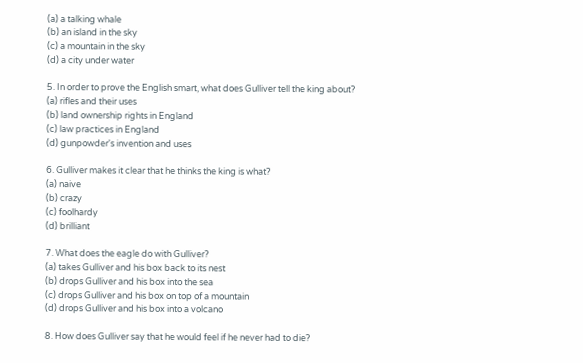(a) a talking whale
(b) an island in the sky
(c) a mountain in the sky
(d) a city under water

5. In order to prove the English smart, what does Gulliver tell the king about?
(a) rifles and their uses
(b) land ownership rights in England
(c) law practices in England
(d) gunpowder's invention and uses

6. Gulliver makes it clear that he thinks the king is what?
(a) naive
(b) crazy
(c) foolhardy
(d) brilliant

7. What does the eagle do with Gulliver?
(a) takes Gulliver and his box back to its nest
(b) drops Gulliver and his box into the sea
(c) drops Gulliver and his box on top of a mountain
(d) drops Gulliver and his box into a volcano

8. How does Gulliver say that he would feel if he never had to die?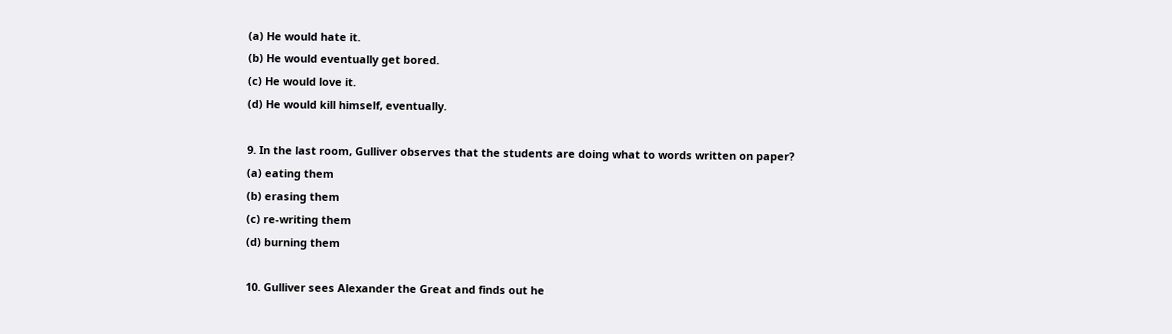(a) He would hate it.
(b) He would eventually get bored.
(c) He would love it.
(d) He would kill himself, eventually.

9. In the last room, Gulliver observes that the students are doing what to words written on paper?
(a) eating them
(b) erasing them
(c) re-writing them
(d) burning them

10. Gulliver sees Alexander the Great and finds out he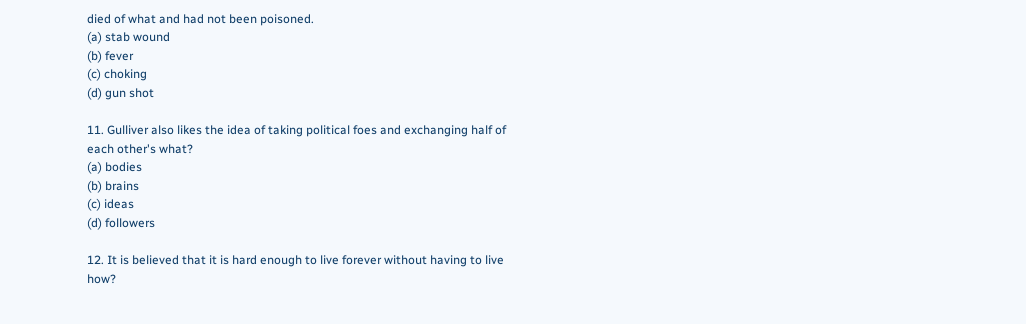died of what and had not been poisoned.
(a) stab wound
(b) fever
(c) choking
(d) gun shot

11. Gulliver also likes the idea of taking political foes and exchanging half of each other's what?
(a) bodies
(b) brains
(c) ideas
(d) followers

12. It is believed that it is hard enough to live forever without having to live how?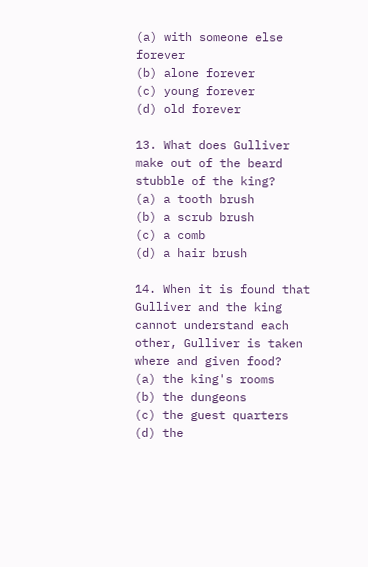(a) with someone else forever
(b) alone forever
(c) young forever
(d) old forever

13. What does Gulliver make out of the beard stubble of the king?
(a) a tooth brush
(b) a scrub brush
(c) a comb
(d) a hair brush

14. When it is found that Gulliver and the king cannot understand each other, Gulliver is taken where and given food?
(a) the king's rooms
(b) the dungeons
(c) the guest quarters
(d) the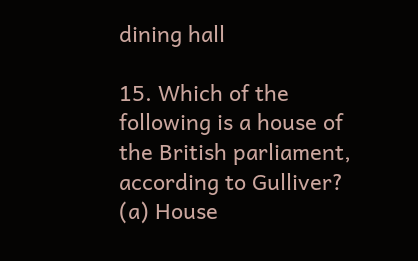dining hall

15. Which of the following is a house of the British parliament, according to Gulliver?
(a) House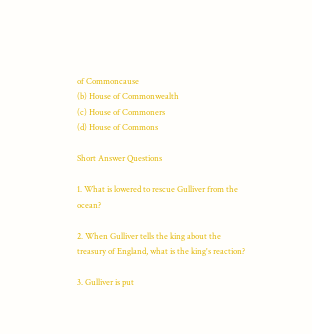of Commoncause
(b) House of Commonwealth
(c) House of Commoners
(d) House of Commons

Short Answer Questions

1. What is lowered to rescue Gulliver from the ocean?

2. When Gulliver tells the king about the treasury of England, what is the king's reaction?

3. Gulliver is put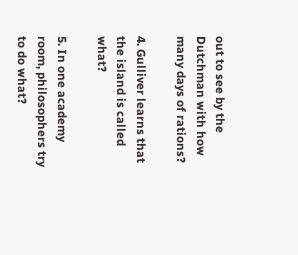out to see by the Dutchman with how many days of rations?

4. Gulliver learns that the island is called what?

5. In one academy room, philosophers try to do what?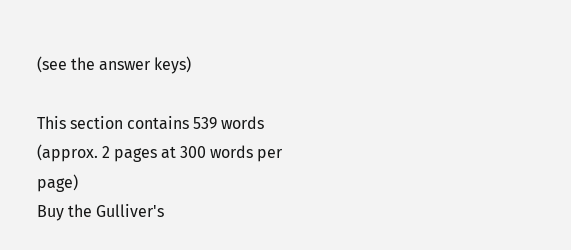(see the answer keys)

This section contains 539 words
(approx. 2 pages at 300 words per page)
Buy the Gulliver's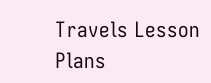Travels Lesson Plans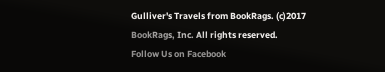Gulliver's Travels from BookRags. (c)2017 BookRags, Inc. All rights reserved.
Follow Us on Facebook